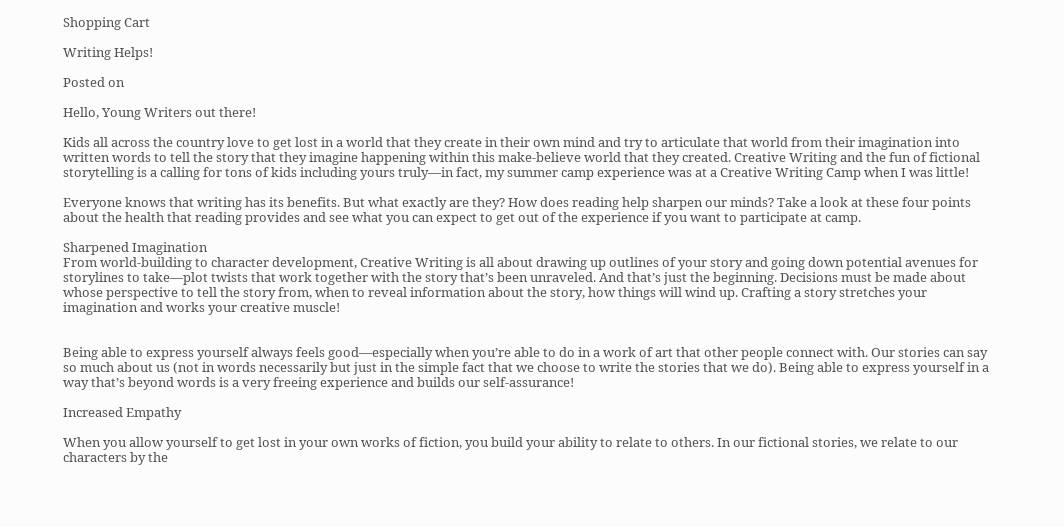Shopping Cart

Writing Helps!

Posted on

Hello, Young Writers out there!

Kids all across the country love to get lost in a world that they create in their own mind and try to articulate that world from their imagination into written words to tell the story that they imagine happening within this make-believe world that they created. Creative Writing and the fun of fictional storytelling is a calling for tons of kids including yours truly—in fact, my summer camp experience was at a Creative Writing Camp when I was little!

Everyone knows that writing has its benefits. But what exactly are they? How does reading help sharpen our minds? Take a look at these four points about the health that reading provides and see what you can expect to get out of the experience if you want to participate at camp.

Sharpened Imagination
From world-building to character development, Creative Writing is all about drawing up outlines of your story and going down potential avenues for storylines to take—plot twists that work together with the story that’s been unraveled. And that’s just the beginning. Decisions must be made about whose perspective to tell the story from, when to reveal information about the story, how things will wind up. Crafting a story stretches your imagination and works your creative muscle!


Being able to express yourself always feels good—especially when you’re able to do in a work of art that other people connect with. Our stories can say so much about us (not in words necessarily but just in the simple fact that we choose to write the stories that we do). Being able to express yourself in a way that’s beyond words is a very freeing experience and builds our self-assurance!

Increased Empathy

When you allow yourself to get lost in your own works of fiction, you build your ability to relate to others. In our fictional stories, we relate to our characters by the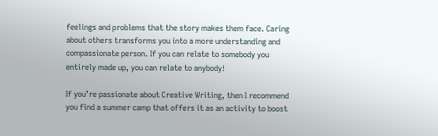feelings and problems that the story makes them face. Caring about others transforms you into a more understanding and compassionate person. If you can relate to somebody you entirely made up, you can relate to anybody!

If you’re passionate about Creative Writing, then I recommend you find a summer camp that offers it as an activity to boost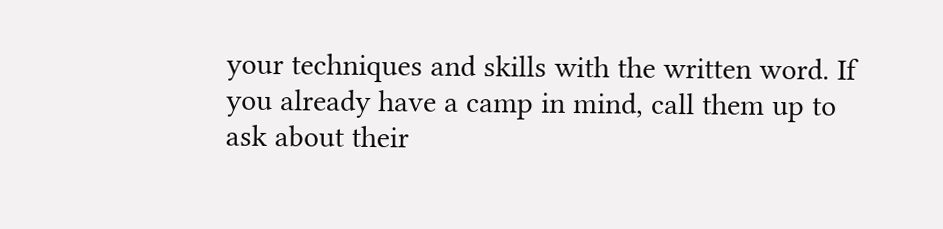your techniques and skills with the written word. If you already have a camp in mind, call them up to ask about their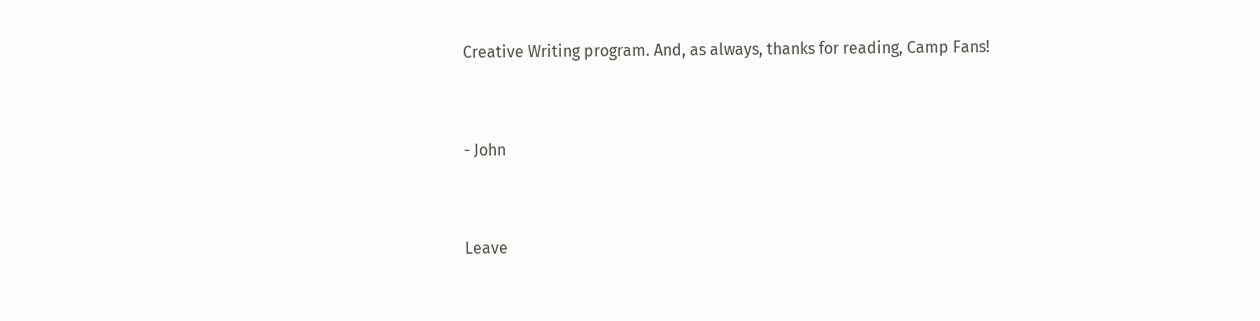Creative Writing program. And, as always, thanks for reading, Camp Fans!


- John


Leave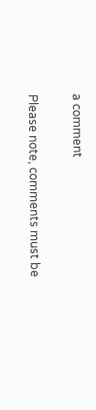a comment

Please note, comments must be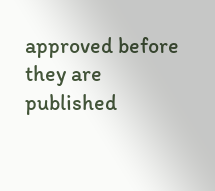approved before they are published